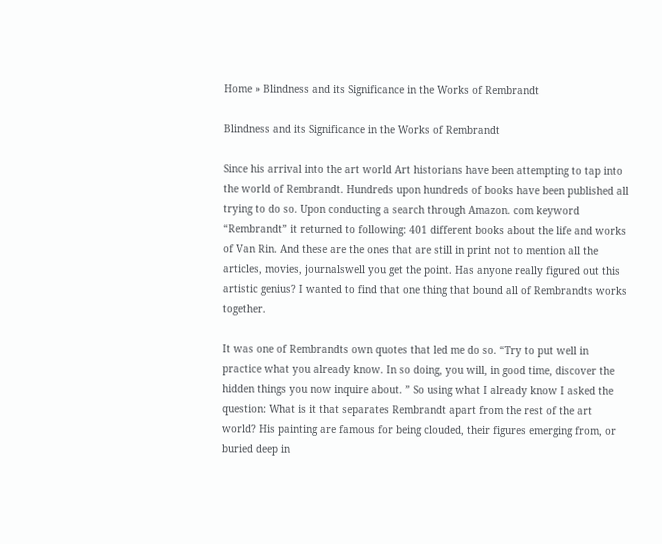Home » Blindness and its Significance in the Works of Rembrandt

Blindness and its Significance in the Works of Rembrandt

Since his arrival into the art world Art historians have been attempting to tap into the world of Rembrandt. Hundreds upon hundreds of books have been published all trying to do so. Upon conducting a search through Amazon. com keyword “Rembrandt” it returned to following: 401 different books about the life and works of Van Rin. And these are the ones that are still in print not to mention all the articles, movies, journalswell you get the point. Has anyone really figured out this artistic genius? I wanted to find that one thing that bound all of Rembrandts works together.

It was one of Rembrandts own quotes that led me do so. “Try to put well in practice what you already know. In so doing, you will, in good time, discover the hidden things you now inquire about. ” So using what I already know I asked the question: What is it that separates Rembrandt apart from the rest of the art world? His painting are famous for being clouded, their figures emerging from, or buried deep in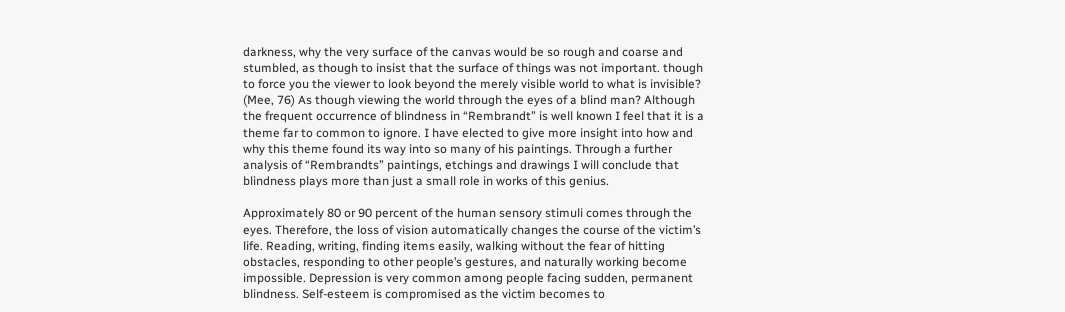darkness, why the very surface of the canvas would be so rough and coarse and stumbled, as though to insist that the surface of things was not important. though to force you the viewer to look beyond the merely visible world to what is invisible? (Mee, 76) As though viewing the world through the eyes of a blind man? Although the frequent occurrence of blindness in “Rembrandt” is well known I feel that it is a theme far to common to ignore. I have elected to give more insight into how and why this theme found its way into so many of his paintings. Through a further analysis of “Rembrandts” paintings, etchings and drawings I will conclude that blindness plays more than just a small role in works of this genius.

Approximately 80 or 90 percent of the human sensory stimuli comes through the eyes. Therefore, the loss of vision automatically changes the course of the victim’s life. Reading, writing, finding items easily, walking without the fear of hitting obstacles, responding to other people’s gestures, and naturally working become impossible. Depression is very common among people facing sudden, permanent blindness. Self-esteem is compromised as the victim becomes to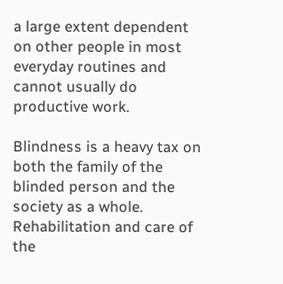a large extent dependent on other people in most everyday routines and cannot usually do productive work.

Blindness is a heavy tax on both the family of the blinded person and the society as a whole. Rehabilitation and care of the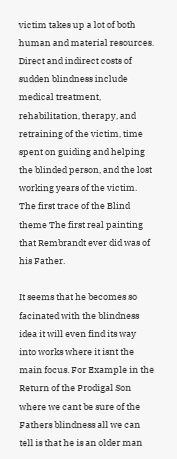victim takes up a lot of both human and material resources. Direct and indirect costs of sudden blindness include medical treatment, rehabilitation, therapy, and retraining of the victim, time spent on guiding and helping the blinded person, and the lost working years of the victim. The first trace of the Blind theme The first real painting that Rembrandt ever did was of his Father.

It seems that he becomes so facinated with the blindness idea it will even find its way into works where it isnt the main focus. For Example in the Return of the Prodigal Son where we cant be sure of the Fathers blindness all we can tell is that he is an older man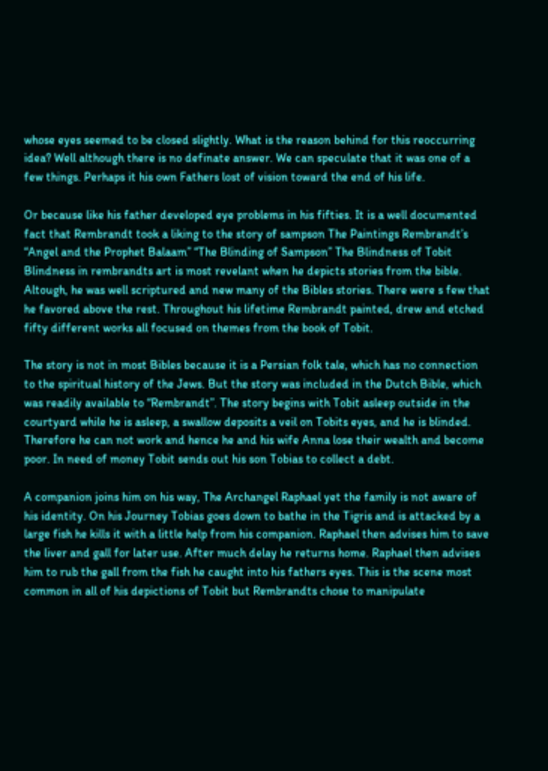whose eyes seemed to be closed slightly. What is the reason behind for this reoccurring idea? Well although there is no definate answer. We can speculate that it was one of a few things. Perhaps it his own Fathers lost of vision toward the end of his life.

Or because like his father developed eye problems in his fifties. It is a well documented fact that Rembrandt took a liking to the story of sampson The Paintings Rembrandt’s “Angel and the Prophet Balaam” “The Blinding of Sampson” The Blindness of Tobit Blindness in rembrandts art is most revelant when he depicts stories from the bible. Altough, he was well scriptured and new many of the Bibles stories. There were s few that he favored above the rest. Throughout his lifetime Rembrandt painted, drew and etched fifty different works all focused on themes from the book of Tobit.

The story is not in most Bibles because it is a Persian folk tale, which has no connection to the spiritual history of the Jews. But the story was included in the Dutch Bible, which was readily available to “Rembrandt”. The story begins with Tobit asleep outside in the courtyard while he is asleep, a swallow deposits a veil on Tobits eyes, and he is blinded. Therefore he can not work and hence he and his wife Anna lose their wealth and become poor. In need of money Tobit sends out his son Tobias to collect a debt.

A companion joins him on his way, The Archangel Raphael yet the family is not aware of his identity. On his Journey Tobias goes down to bathe in the Tigris and is attacked by a large fish he kills it with a little help from his companion. Raphael then advises him to save the liver and gall for later use. After much delay he returns home. Raphael then advises him to rub the gall from the fish he caught into his fathers eyes. This is the scene most common in all of his depictions of Tobit but Rembrandts chose to manipulate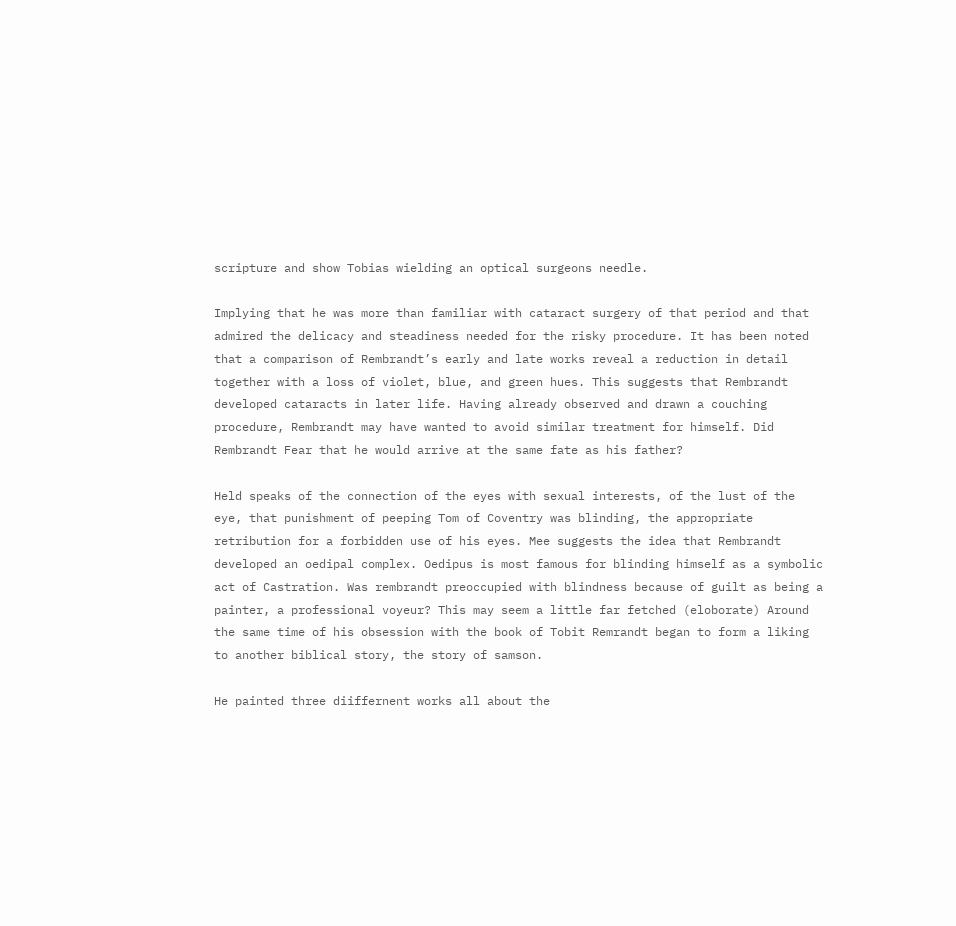scripture and show Tobias wielding an optical surgeons needle.

Implying that he was more than familiar with cataract surgery of that period and that admired the delicacy and steadiness needed for the risky procedure. It has been noted that a comparison of Rembrandt’s early and late works reveal a reduction in detail together with a loss of violet, blue, and green hues. This suggests that Rembrandt developed cataracts in later life. Having already observed and drawn a couching procedure, Rembrandt may have wanted to avoid similar treatment for himself. Did Rembrandt Fear that he would arrive at the same fate as his father?

Held speaks of the connection of the eyes with sexual interests, of the lust of the eye, that punishment of peeping Tom of Coventry was blinding, the appropriate retribution for a forbidden use of his eyes. Mee suggests the idea that Rembrandt developed an oedipal complex. Oedipus is most famous for blinding himself as a symbolic act of Castration. Was rembrandt preoccupied with blindness because of guilt as being a painter, a professional voyeur? This may seem a little far fetched (eloborate) Around the same time of his obsession with the book of Tobit Remrandt began to form a liking to another biblical story, the story of samson.

He painted three diiffernent works all about the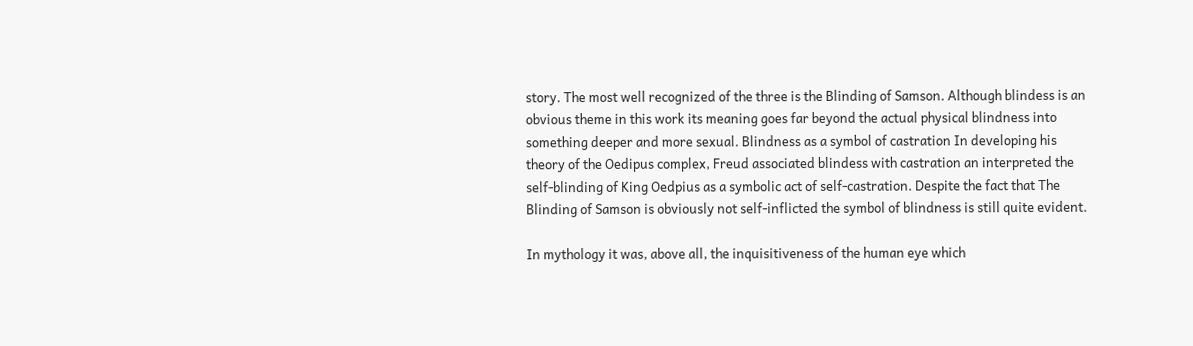story. The most well recognized of the three is the Blinding of Samson. Although blindess is an obvious theme in this work its meaning goes far beyond the actual physical blindness into something deeper and more sexual. Blindness as a symbol of castration In developing his theory of the Oedipus complex, Freud associated blindess with castration an interpreted the self-blinding of King Oedpius as a symbolic act of self-castration. Despite the fact that The Blinding of Samson is obviously not self-inflicted the symbol of blindness is still quite evident.

In mythology it was, above all, the inquisitiveness of the human eye which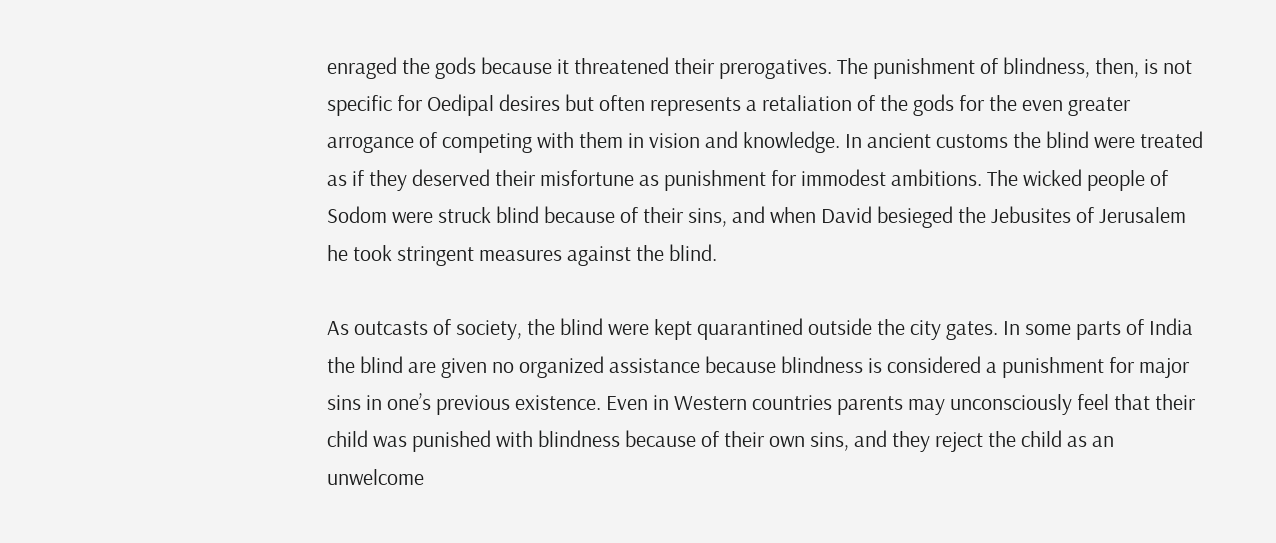enraged the gods because it threatened their prerogatives. The punishment of blindness, then, is not specific for Oedipal desires but often represents a retaliation of the gods for the even greater arrogance of competing with them in vision and knowledge. In ancient customs the blind were treated as if they deserved their misfortune as punishment for immodest ambitions. The wicked people of Sodom were struck blind because of their sins, and when David besieged the Jebusites of Jerusalem he took stringent measures against the blind.

As outcasts of society, the blind were kept quarantined outside the city gates. In some parts of India the blind are given no organized assistance because blindness is considered a punishment for major sins in one’s previous existence. Even in Western countries parents may unconsciously feel that their child was punished with blindness because of their own sins, and they reject the child as an unwelcome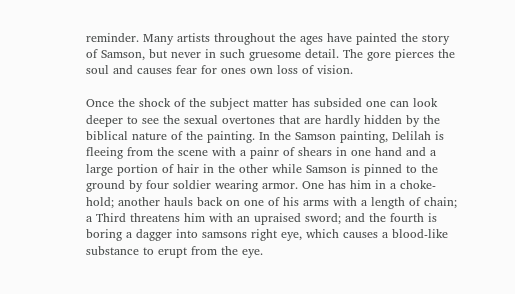reminder. Many artists throughout the ages have painted the story of Samson, but never in such gruesome detail. The gore pierces the soul and causes fear for ones own loss of vision.

Once the shock of the subject matter has subsided one can look deeper to see the sexual overtones that are hardly hidden by the biblical nature of the painting. In the Samson painting, Delilah is fleeing from the scene with a painr of shears in one hand and a large portion of hair in the other while Samson is pinned to the ground by four soldier wearing armor. One has him in a choke-hold; another hauls back on one of his arms with a length of chain; a Third threatens him with an upraised sword; and the fourth is boring a dagger into samsons right eye, which causes a blood-like substance to erupt from the eye.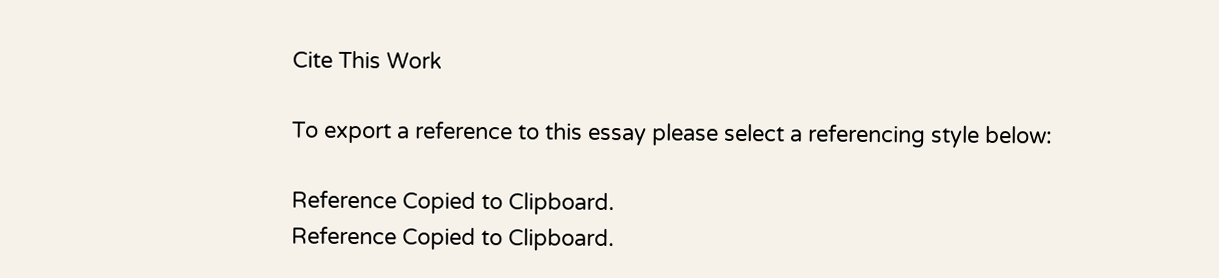Cite This Work

To export a reference to this essay please select a referencing style below:

Reference Copied to Clipboard.
Reference Copied to Clipboard.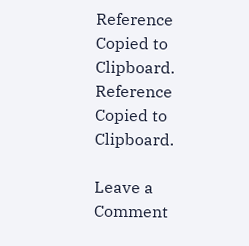Reference Copied to Clipboard.
Reference Copied to Clipboard.

Leave a Comment